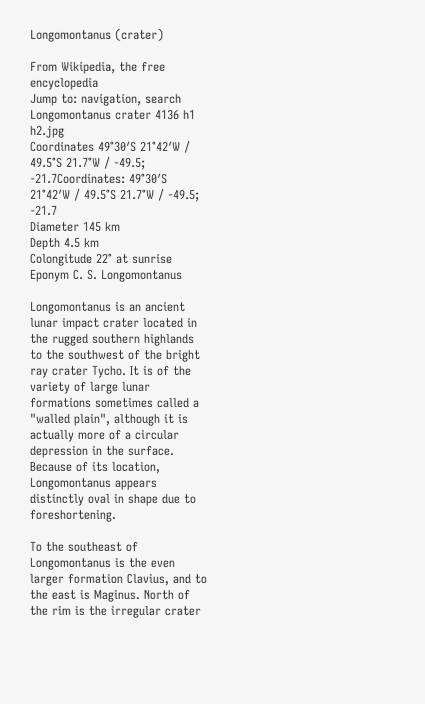Longomontanus (crater)

From Wikipedia, the free encyclopedia
Jump to: navigation, search
Longomontanus crater 4136 h1 h2.jpg
Coordinates 49°30′S 21°42′W / 49.5°S 21.7°W / -49.5; -21.7Coordinates: 49°30′S 21°42′W / 49.5°S 21.7°W / -49.5; -21.7
Diameter 145 km
Depth 4.5 km
Colongitude 22° at sunrise
Eponym C. S. Longomontanus

Longomontanus is an ancient lunar impact crater located in the rugged southern highlands to the southwest of the bright ray crater Tycho. It is of the variety of large lunar formations sometimes called a "walled plain", although it is actually more of a circular depression in the surface. Because of its location, Longomontanus appears distinctly oval in shape due to foreshortening.

To the southeast of Longomontanus is the even larger formation Clavius, and to the east is Maginus. North of the rim is the irregular crater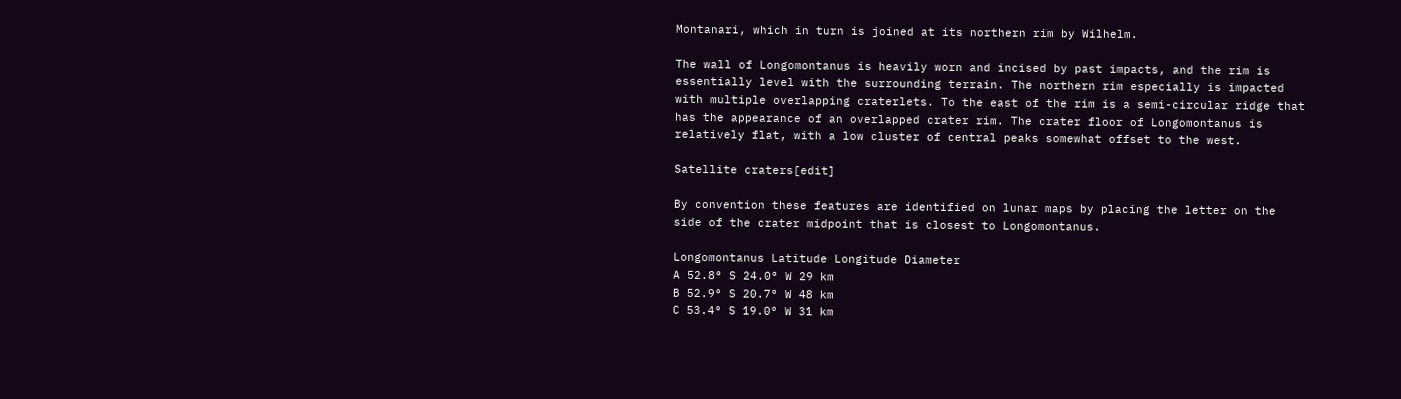Montanari, which in turn is joined at its northern rim by Wilhelm.

The wall of Longomontanus is heavily worn and incised by past impacts, and the rim is essentially level with the surrounding terrain. The northern rim especially is impacted with multiple overlapping craterlets. To the east of the rim is a semi-circular ridge that has the appearance of an overlapped crater rim. The crater floor of Longomontanus is relatively flat, with a low cluster of central peaks somewhat offset to the west.

Satellite craters[edit]

By convention these features are identified on lunar maps by placing the letter on the side of the crater midpoint that is closest to Longomontanus.

Longomontanus Latitude Longitude Diameter
A 52.8° S 24.0° W 29 km
B 52.9° S 20.7° W 48 km
C 53.4° S 19.0° W 31 km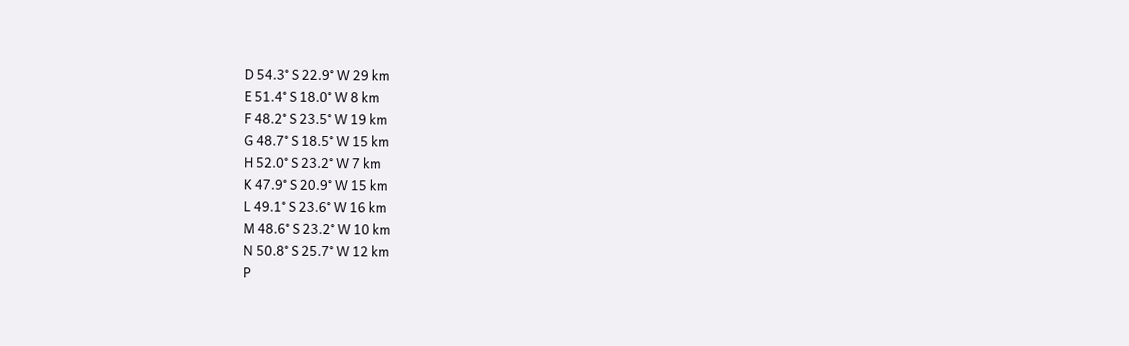D 54.3° S 22.9° W 29 km
E 51.4° S 18.0° W 8 km
F 48.2° S 23.5° W 19 km
G 48.7° S 18.5° W 15 km
H 52.0° S 23.2° W 7 km
K 47.9° S 20.9° W 15 km
L 49.1° S 23.6° W 16 km
M 48.6° S 23.2° W 10 km
N 50.8° S 25.7° W 12 km
P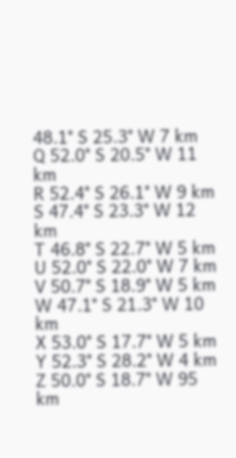48.1° S 25.3° W 7 km
Q 52.0° S 20.5° W 11 km
R 52.4° S 26.1° W 9 km
S 47.4° S 23.3° W 12 km
T 46.8° S 22.7° W 5 km
U 52.0° S 22.0° W 7 km
V 50.7° S 18.9° W 5 km
W 47.1° S 21.3° W 10 km
X 53.0° S 17.7° W 5 km
Y 52.3° S 28.2° W 4 km
Z 50.0° S 18.7° W 95 km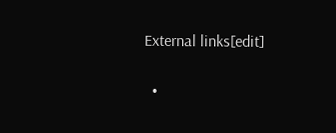External links[edit]

  •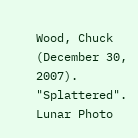Wood, Chuck (December 30, 2007). "Splattered". Lunar Photo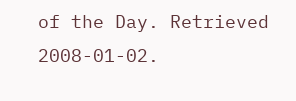of the Day. Retrieved 2008-01-02.